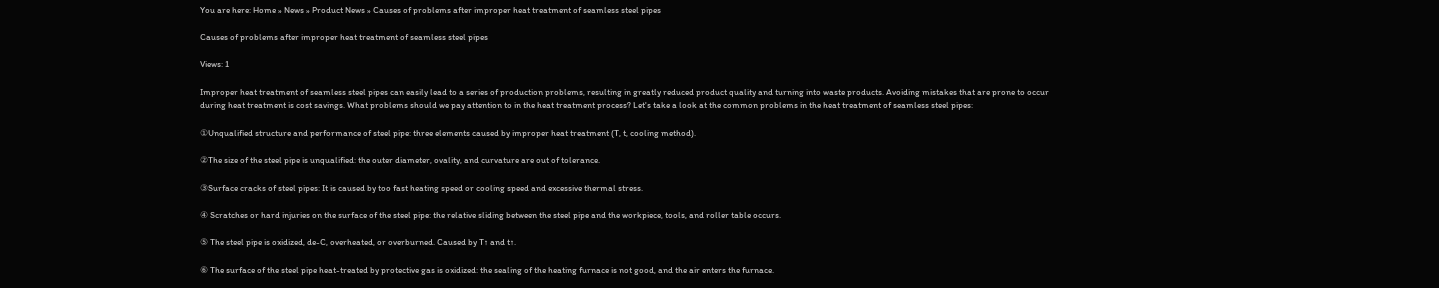You are here: Home » News » Product News » Causes of problems after improper heat treatment of seamless steel pipes

Causes of problems after improper heat treatment of seamless steel pipes

Views: 1

Improper heat treatment of seamless steel pipes can easily lead to a series of production problems, resulting in greatly reduced product quality and turning into waste products. Avoiding mistakes that are prone to occur during heat treatment is cost savings. What problems should we pay attention to in the heat treatment process? Let's take a look at the common problems in the heat treatment of seamless steel pipes:

①Unqualified structure and performance of steel pipe: three elements caused by improper heat treatment (T, t, cooling method).

②The size of the steel pipe is unqualified: the outer diameter, ovality, and curvature are out of tolerance.

③Surface cracks of steel pipes: It is caused by too fast heating speed or cooling speed and excessive thermal stress.

④ Scratches or hard injuries on the surface of the steel pipe: the relative sliding between the steel pipe and the workpiece, tools, and roller table occurs.

⑤ The steel pipe is oxidized, de-C, overheated, or overburned. Caused by T↑ and t↑.

⑥ The surface of the steel pipe heat-treated by protective gas is oxidized: the sealing of the heating furnace is not good, and the air enters the furnace.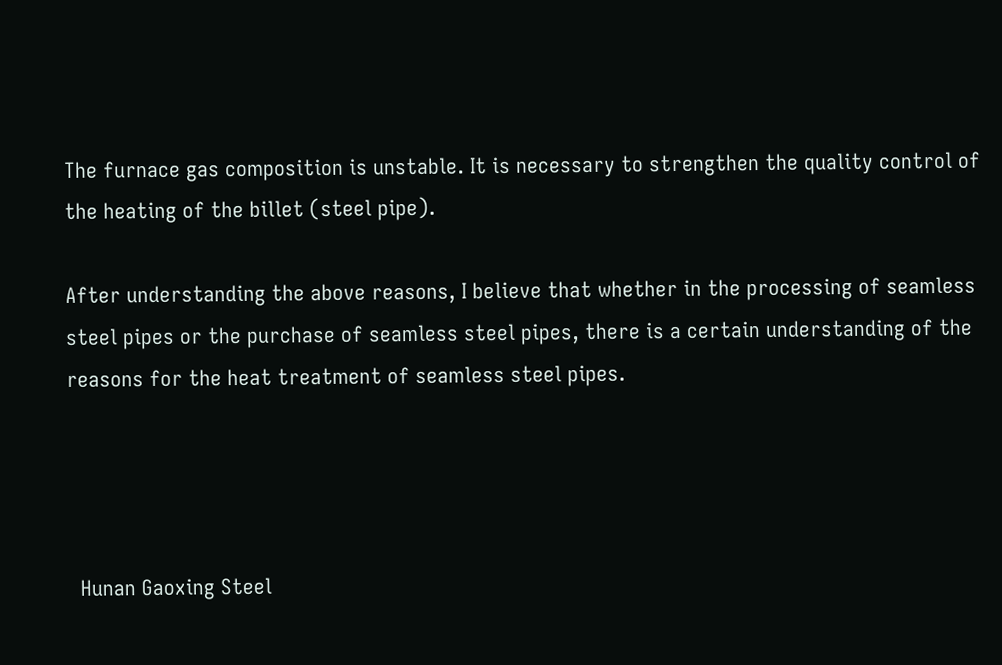The furnace gas composition is unstable. It is necessary to strengthen the quality control of the heating of the billet (steel pipe).

After understanding the above reasons, I believe that whether in the processing of seamless steel pipes or the purchase of seamless steel pipes, there is a certain understanding of the reasons for the heat treatment of seamless steel pipes.




  Hunan Gaoxing Steel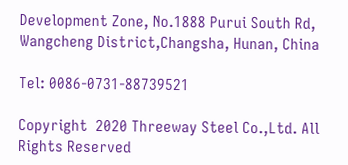Development Zone, No.1888 Purui South Rd, Wangcheng District,Changsha, Hunan, China

Tel: 0086-0731-88739521

Copyright  2020 Threeway Steel Co.,Ltd. All Rights Reserved